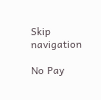Skip navigation

No Pay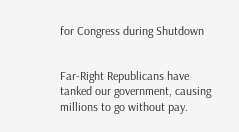for Congress during Shutdown


Far-Right Republicans have tanked our government, causing millions to go without pay.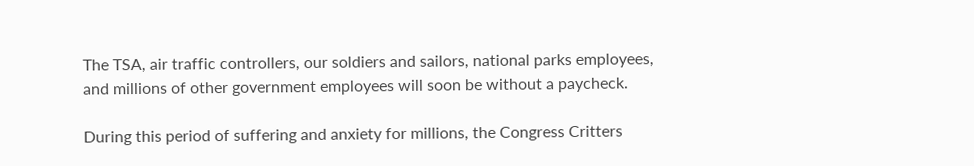The TSA, air traffic controllers, our soldiers and sailors, national parks employees, and millions of other government employees will soon be without a paycheck.

During this period of suffering and anxiety for millions, the Congress Critters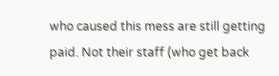who caused this mess are still getting paid. Not their staff (who get back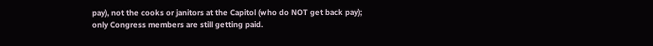pay), not the cooks or janitors at the Capitol (who do NOT get back pay); only Congress members are still getting paid.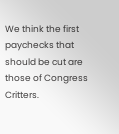We think the first paychecks that should be cut are those of Congress Critters.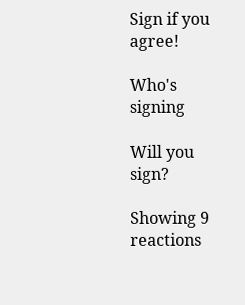Sign if you agree!

Who's signing

Will you sign?

Showing 9 reactions